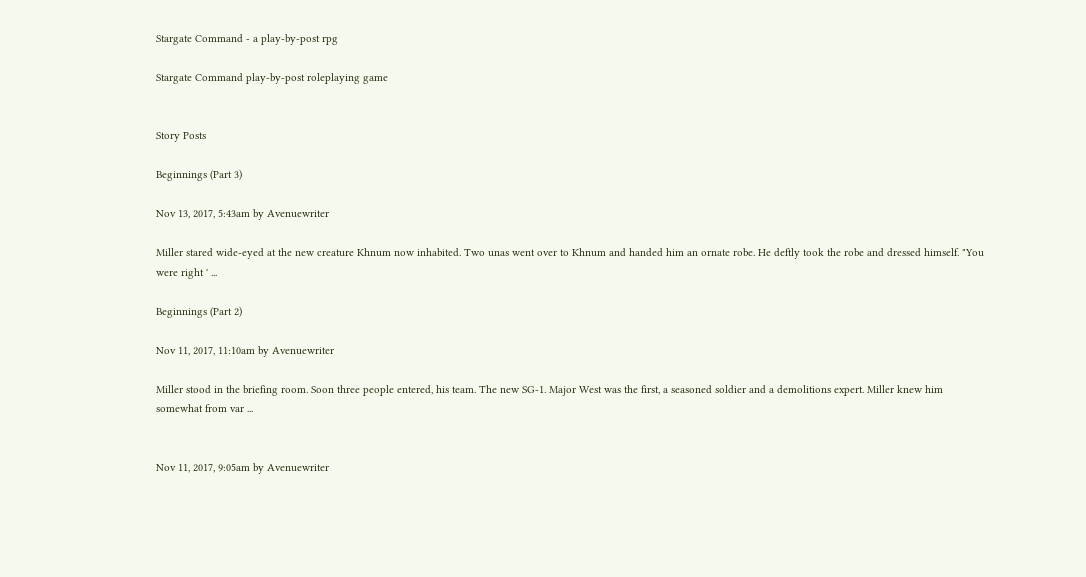Stargate Command - a play-by-post rpg

Stargate Command play-by-post roleplaying game


Story Posts

Beginnings (Part 3)

Nov 13, 2017, 5:43am by Avenuewriter

Miller stared wide-eyed at the new creature Khnum now inhabited. Two unas went over to Khnum and handed him an ornate robe. He deftly took the robe and dressed himself. "You were right ' ...

Beginnings (Part 2)

Nov 11, 2017, 11:10am by Avenuewriter

Miller stood in the briefing room. Soon three people entered, his team. The new SG-1. Major West was the first, a seasoned soldier and a demolitions expert. Miller knew him somewhat from var ...


Nov 11, 2017, 9:05am by Avenuewriter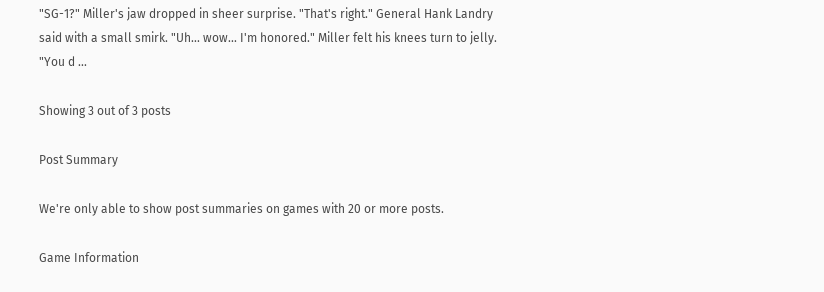"SG-1?" Miller's jaw dropped in sheer surprise. "That's right." General Hank Landry said with a small smirk. "Uh... wow... I'm honored." Miller felt his knees turn to jelly. "You d ...

Showing 3 out of 3 posts

Post Summary

We're only able to show post summaries on games with 20 or more posts.

Game Information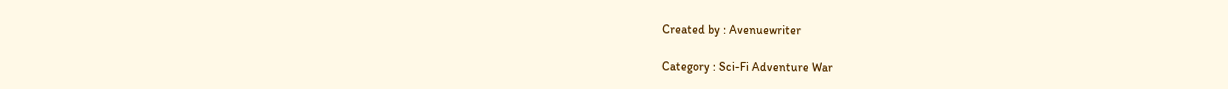Created by : Avenuewriter

Category : Sci-Fi Adventure War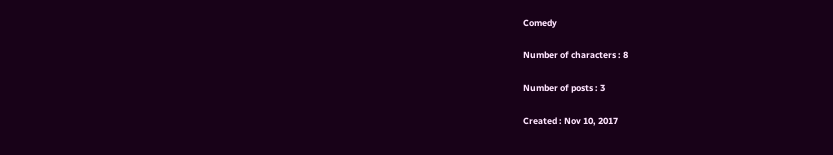Comedy

Number of characters : 8

Number of posts : 3

Created : Nov 10, 2017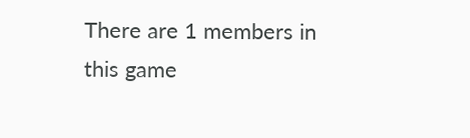There are 1 members in this game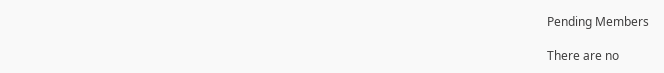Pending Members

There are no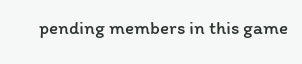pending members in this game